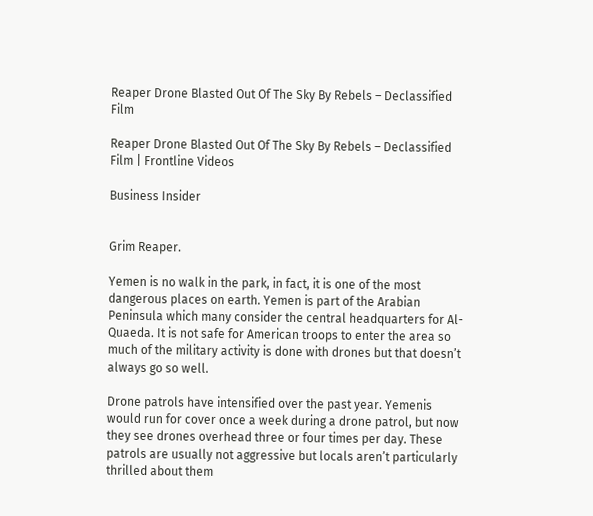Reaper Drone Blasted Out Of The Sky By Rebels – Declassified Film

Reaper Drone Blasted Out Of The Sky By Rebels – Declassified Film | Frontline Videos

Business Insider


Grim Reaper.

Yemen is no walk in the park, in fact, it is one of the most dangerous places on earth. Yemen is part of the Arabian Peninsula which many consider the central headquarters for Al-Quaeda. It is not safe for American troops to enter the area so much of the military activity is done with drones but that doesn’t always go so well.

Drone patrols have intensified over the past year. Yemenis would run for cover once a week during a drone patrol, but now they see drones overhead three or four times per day. These patrols are usually not aggressive but locals aren’t particularly thrilled about them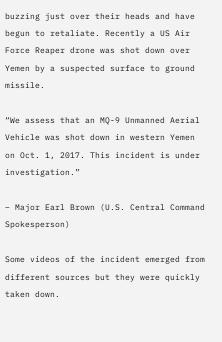buzzing just over their heads and have begun to retaliate. Recently a US Air Force Reaper drone was shot down over Yemen by a suspected surface to ground missile.

“We assess that an MQ-9 Unmanned Aerial Vehicle was shot down in western Yemen on Oct. 1, 2017. This incident is under investigation.”

– Major Earl Brown (U.S. Central Command Spokesperson)

Some videos of the incident emerged from different sources but they were quickly taken down.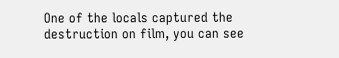One of the locals captured the destruction on film, you can see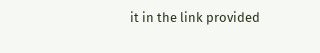it in the link provided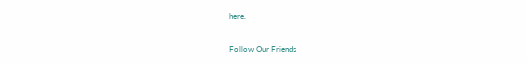here.


Follow Our Friends